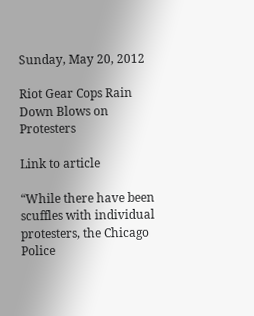Sunday, May 20, 2012

Riot Gear Cops Rain Down Blows on Protesters

Link to article

“While there have been scuffles with individual protesters, the Chicago Police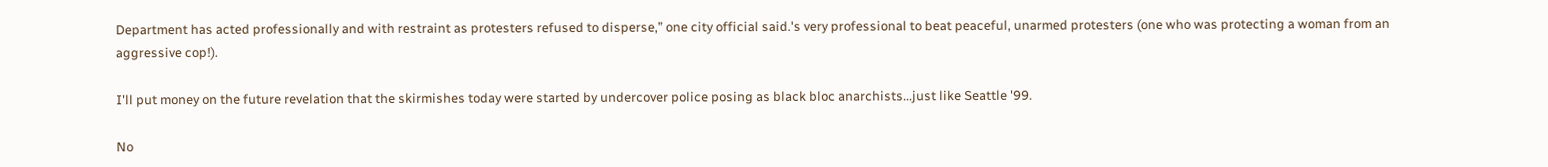Department has acted professionally and with restraint as protesters refused to disperse,” one city official said.'s very professional to beat peaceful, unarmed protesters (one who was protecting a woman from an aggressive cop!).

I'll put money on the future revelation that the skirmishes today were started by undercover police posing as black bloc anarchists...just like Seattle '99.

No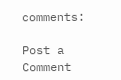comments:

Post a Comment